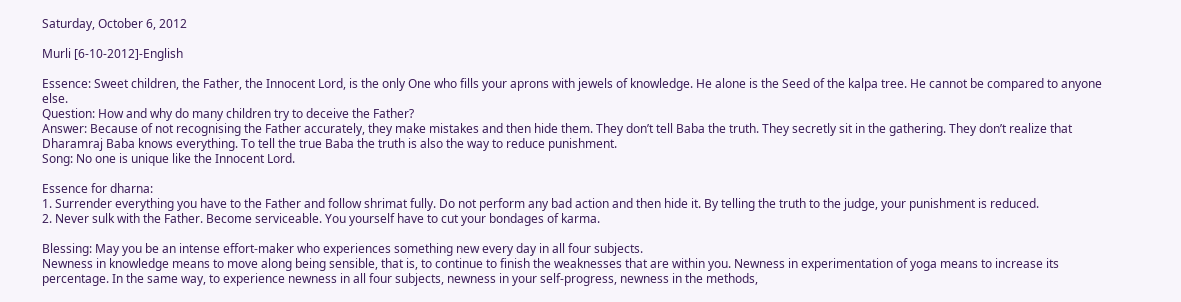Saturday, October 6, 2012

Murli [6-10-2012]-English

Essence: Sweet children, the Father, the Innocent Lord, is the only One who fills your aprons with jewels of knowledge. He alone is the Seed of the kalpa tree. He cannot be compared to anyone else.
Question: How and why do many children try to deceive the Father?
Answer: Because of not recognising the Father accurately, they make mistakes and then hide them. They don’t tell Baba the truth. They secretly sit in the gathering. They don’t realize that Dharamraj Baba knows everything. To tell the true Baba the truth is also the way to reduce punishment.
Song: No one is unique like the Innocent Lord.

Essence for dharna:
1. Surrender everything you have to the Father and follow shrimat fully. Do not perform any bad action and then hide it. By telling the truth to the judge, your punishment is reduced.
2. Never sulk with the Father. Become serviceable. You yourself have to cut your bondages of karma.

Blessing: May you be an intense effort-maker who experiences something new every day in all four subjects.
Newness in knowledge means to move along being sensible, that is, to continue to finish the weaknesses that are within you. Newness in experimentation of yoga means to increase its percentage. In the same way, to experience newness in all four subjects, newness in your self-progress, newness in the methods,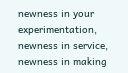newness in your experimentation, newness in service, newness in making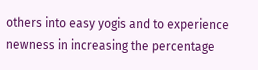others into easy yogis and to experience newness in increasing the percentage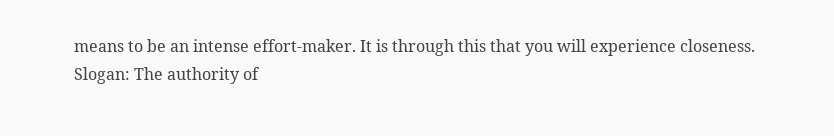means to be an intense effort-maker. It is through this that you will experience closeness.
Slogan: The authority of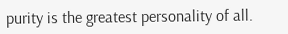purity is the greatest personality of all.